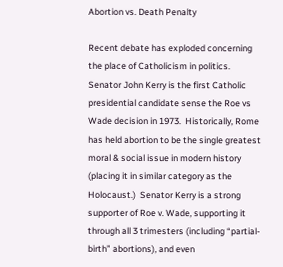Abortion vs. Death Penalty

Recent debate has exploded concerning the place of Catholicism in politics.  Senator John Kerry is the first Catholic presidential candidate sense the Roe vs Wade decision in 1973.  Historically, Rome has held abortion to be the single greatest moral & social issue in modern history (placing it in similar category as the Holocaust.)  Senator Kerry is a strong supporter of Roe v. Wade, supporting it through all 3 trimesters (including “partial-birth” abortions), and even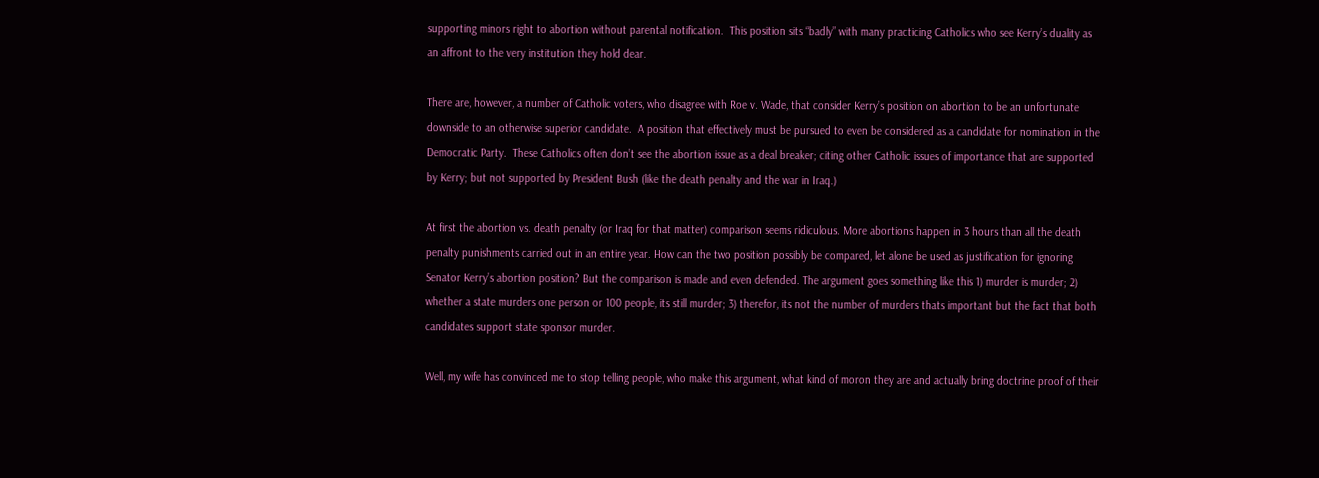supporting minors right to abortion without parental notification.  This position sits “badly” with many practicing Catholics who see Kerry’s duality as an affront to the very institution they hold dear.

There are, however, a number of Catholic voters, who disagree with Roe v. Wade, that consider Kerry’s position on abortion to be an unfortunate downside to an otherwise superior candidate.  A position that effectively must be pursued to even be considered as a candidate for nomination in the Democratic Party.  These Catholics often don’t see the abortion issue as a deal breaker; citing other Catholic issues of importance that are supported by Kerry; but not supported by President Bush (like the death penalty and the war in Iraq.)

At first the abortion vs. death penalty (or Iraq for that matter) comparison seems ridiculous. More abortions happen in 3 hours than all the death penalty punishments carried out in an entire year. How can the two position possibly be compared, let alone be used as justification for ignoring Senator Kerry’s abortion position? But the comparison is made and even defended. The argument goes something like this 1) murder is murder; 2) whether a state murders one person or 100 people, its still murder; 3) therefor, its not the number of murders thats important but the fact that both candidates support state sponsor murder.

Well, my wife has convinced me to stop telling people, who make this argument, what kind of moron they are and actually bring doctrine proof of their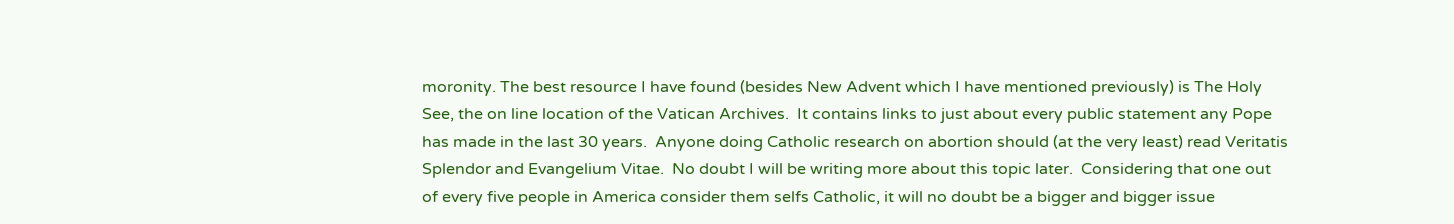moronity. The best resource I have found (besides New Advent which I have mentioned previously) is The Holy See, the on line location of the Vatican Archives.  It contains links to just about every public statement any Pope has made in the last 30 years.  Anyone doing Catholic research on abortion should (at the very least) read Veritatis Splendor and Evangelium Vitae.  No doubt I will be writing more about this topic later.  Considering that one out of every five people in America consider them selfs Catholic, it will no doubt be a bigger and bigger issue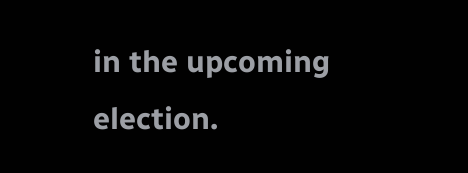in the upcoming election.